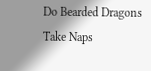Do Bearded Dragons Take Naps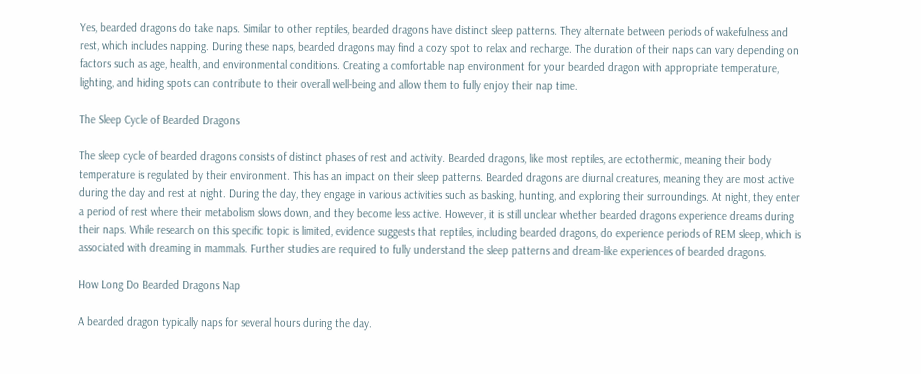Yes, bearded dragons do take naps. Similar to other reptiles, bearded dragons have distinct sleep patterns. They alternate between periods of wakefulness and rest, which includes napping. During these naps, bearded dragons may find a cozy spot to relax and recharge. The duration of their naps can vary depending on factors such as age, health, and environmental conditions. Creating a comfortable nap environment for your bearded dragon with appropriate temperature, lighting, and hiding spots can contribute to their overall well-being and allow them to fully enjoy their nap time.

The Sleep Cycle of Bearded Dragons

The sleep cycle of bearded dragons consists of distinct phases of rest and activity. Bearded dragons, like most reptiles, are ectothermic, meaning their body temperature is regulated by their environment. This has an impact on their sleep patterns. Bearded dragons are diurnal creatures, meaning they are most active during the day and rest at night. During the day, they engage in various activities such as basking, hunting, and exploring their surroundings. At night, they enter a period of rest where their metabolism slows down, and they become less active. However, it is still unclear whether bearded dragons experience dreams during their naps. While research on this specific topic is limited, evidence suggests that reptiles, including bearded dragons, do experience periods of REM sleep, which is associated with dreaming in mammals. Further studies are required to fully understand the sleep patterns and dream-like experiences of bearded dragons.

How Long Do Bearded Dragons Nap

A bearded dragon typically naps for several hours during the day.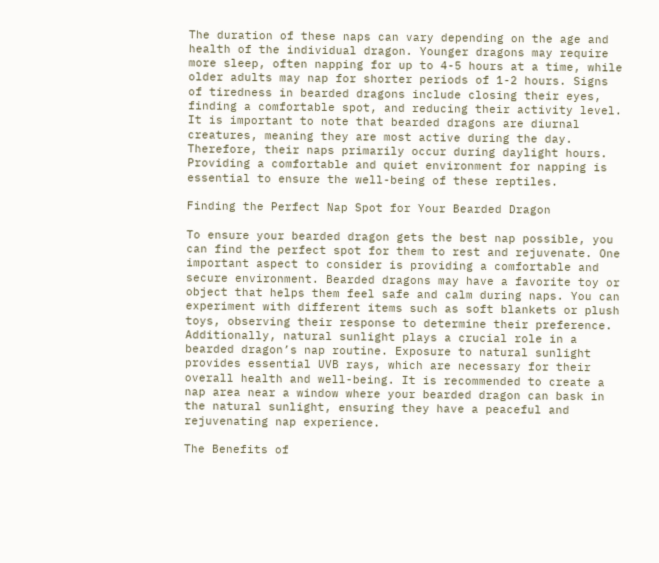The duration of these naps can vary depending on the age and health of the individual dragon. Younger dragons may require more sleep, often napping for up to 4-5 hours at a time, while older adults may nap for shorter periods of 1-2 hours. Signs of tiredness in bearded dragons include closing their eyes, finding a comfortable spot, and reducing their activity level. It is important to note that bearded dragons are diurnal creatures, meaning they are most active during the day. Therefore, their naps primarily occur during daylight hours. Providing a comfortable and quiet environment for napping is essential to ensure the well-being of these reptiles.

Finding the Perfect Nap Spot for Your Bearded Dragon

To ensure your bearded dragon gets the best nap possible, you can find the perfect spot for them to rest and rejuvenate. One important aspect to consider is providing a comfortable and secure environment. Bearded dragons may have a favorite toy or object that helps them feel safe and calm during naps. You can experiment with different items such as soft blankets or plush toys, observing their response to determine their preference. Additionally, natural sunlight plays a crucial role in a bearded dragon’s nap routine. Exposure to natural sunlight provides essential UVB rays, which are necessary for their overall health and well-being. It is recommended to create a nap area near a window where your bearded dragon can bask in the natural sunlight, ensuring they have a peaceful and rejuvenating nap experience.

The Benefits of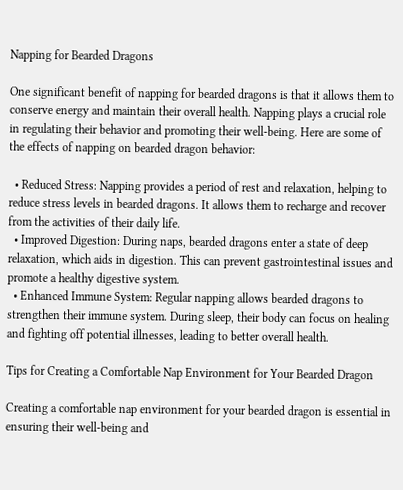Napping for Bearded Dragons

One significant benefit of napping for bearded dragons is that it allows them to conserve energy and maintain their overall health. Napping plays a crucial role in regulating their behavior and promoting their well-being. Here are some of the effects of napping on bearded dragon behavior:

  • Reduced Stress: Napping provides a period of rest and relaxation, helping to reduce stress levels in bearded dragons. It allows them to recharge and recover from the activities of their daily life.
  • Improved Digestion: During naps, bearded dragons enter a state of deep relaxation, which aids in digestion. This can prevent gastrointestinal issues and promote a healthy digestive system.
  • Enhanced Immune System: Regular napping allows bearded dragons to strengthen their immune system. During sleep, their body can focus on healing and fighting off potential illnesses, leading to better overall health.

Tips for Creating a Comfortable Nap Environment for Your Bearded Dragon

Creating a comfortable nap environment for your bearded dragon is essential in ensuring their well-being and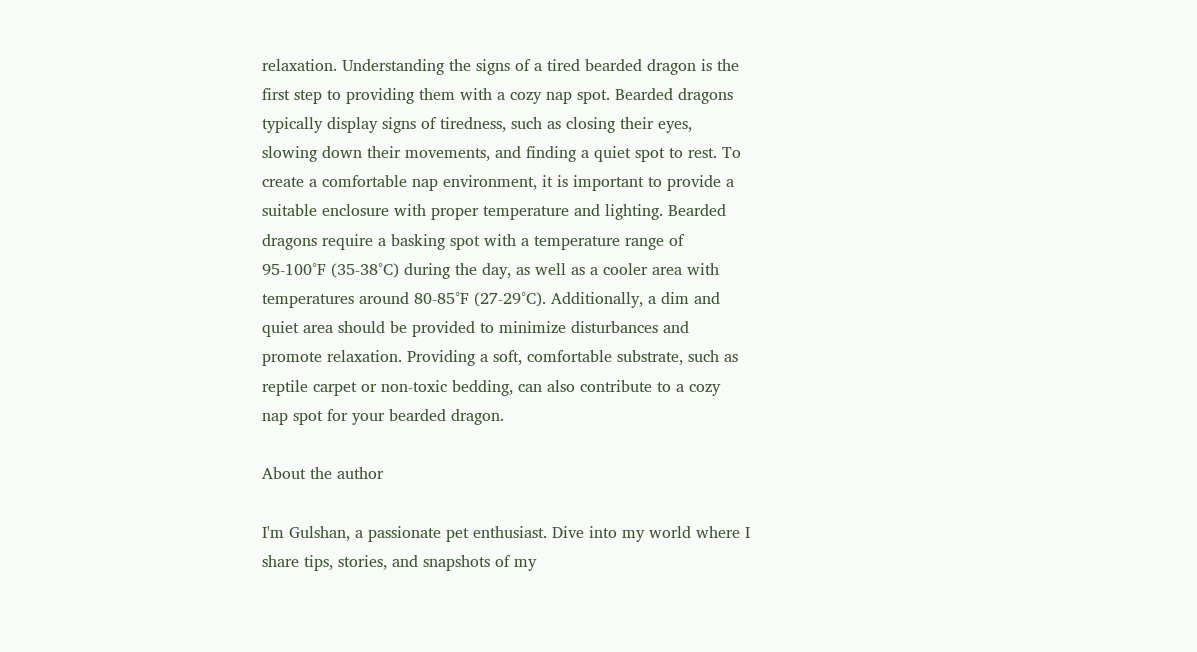relaxation. Understanding the signs of a tired bearded dragon is the first step to providing them with a cozy nap spot. Bearded dragons typically display signs of tiredness, such as closing their eyes, slowing down their movements, and finding a quiet spot to rest. To create a comfortable nap environment, it is important to provide a suitable enclosure with proper temperature and lighting. Bearded dragons require a basking spot with a temperature range of 95-100°F (35-38°C) during the day, as well as a cooler area with temperatures around 80-85°F (27-29°C). Additionally, a dim and quiet area should be provided to minimize disturbances and promote relaxation. Providing a soft, comfortable substrate, such as reptile carpet or non-toxic bedding, can also contribute to a cozy nap spot for your bearded dragon.

About the author

I'm Gulshan, a passionate pet enthusiast. Dive into my world where I share tips, stories, and snapshots of my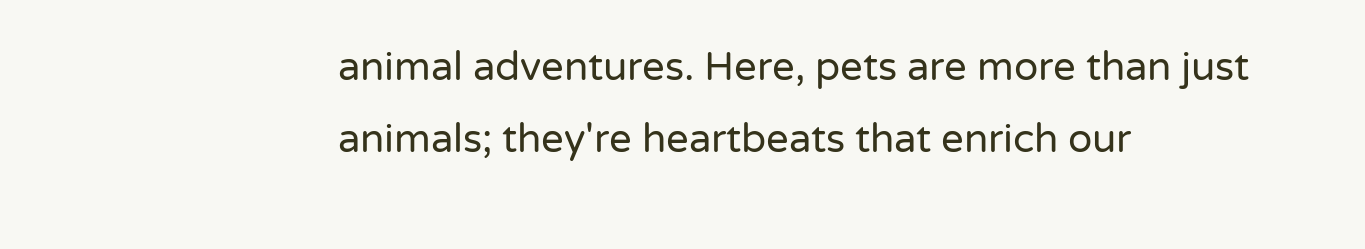animal adventures. Here, pets are more than just animals; they're heartbeats that enrich our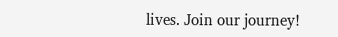lives. Join our journey!